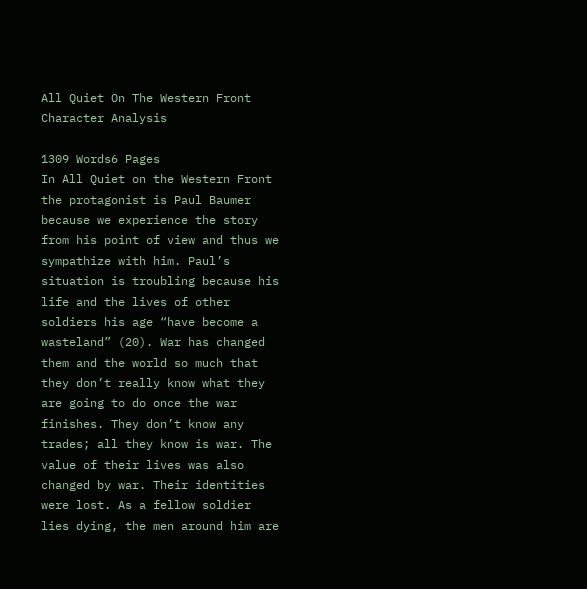All Quiet On The Western Front Character Analysis

1309 Words6 Pages
In All Quiet on the Western Front the protagonist is Paul Baumer because we experience the story from his point of view and thus we sympathize with him. Paul’s situation is troubling because his life and the lives of other soldiers his age “have become a wasteland” (20). War has changed them and the world so much that they don’t really know what they are going to do once the war finishes. They don’t know any trades; all they know is war. The value of their lives was also changed by war. Their identities were lost. As a fellow soldier lies dying, the men around him are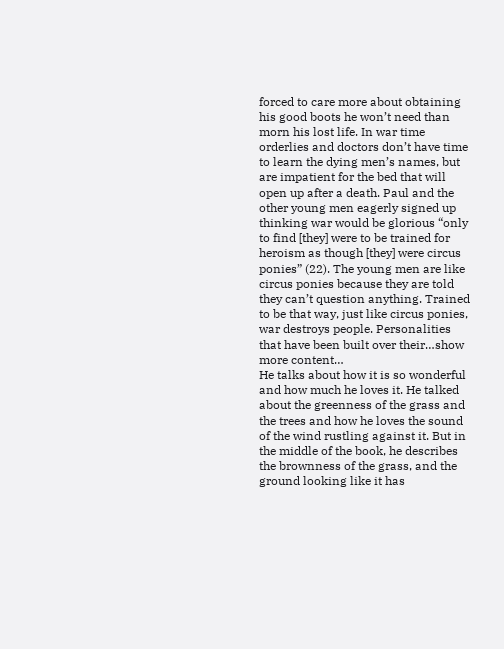forced to care more about obtaining his good boots he won’t need than morn his lost life. In war time orderlies and doctors don’t have time to learn the dying men’s names, but are impatient for the bed that will open up after a death. Paul and the other young men eagerly signed up thinking war would be glorious “only to find [they] were to be trained for heroism as though [they] were circus ponies” (22). The young men are like circus ponies because they are told they can’t question anything. Trained to be that way, just like circus ponies, war destroys people. Personalities that have been built over their…show more content…
He talks about how it is so wonderful and how much he loves it. He talked about the greenness of the grass and the trees and how he loves the sound of the wind rustling against it. But in the middle of the book, he describes the brownness of the grass, and the ground looking like it has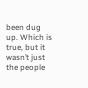been dug up. Which is true, but it wasn’t just the people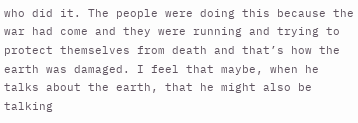who did it. The people were doing this because the war had come and they were running and trying to protect themselves from death and that’s how the earth was damaged. I feel that maybe, when he talks about the earth, that he might also be talking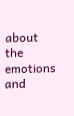about the emotions and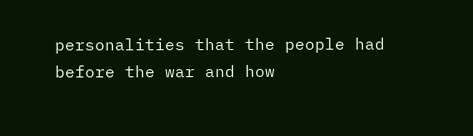personalities that the people had before the war and how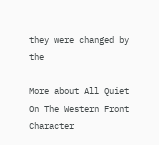they were changed by the

More about All Quiet On The Western Front Character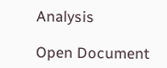Analysis

Open Document